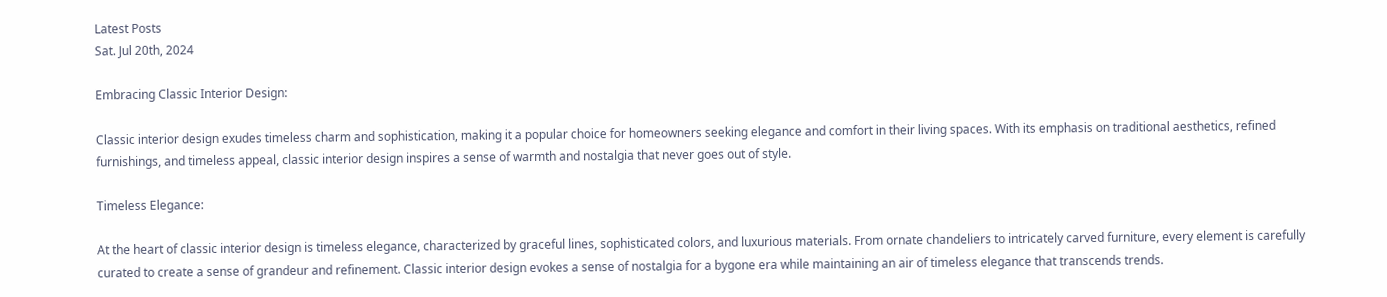Latest Posts
Sat. Jul 20th, 2024

Embracing Classic Interior Design:

Classic interior design exudes timeless charm and sophistication, making it a popular choice for homeowners seeking elegance and comfort in their living spaces. With its emphasis on traditional aesthetics, refined furnishings, and timeless appeal, classic interior design inspires a sense of warmth and nostalgia that never goes out of style.

Timeless Elegance:

At the heart of classic interior design is timeless elegance, characterized by graceful lines, sophisticated colors, and luxurious materials. From ornate chandeliers to intricately carved furniture, every element is carefully curated to create a sense of grandeur and refinement. Classic interior design evokes a sense of nostalgia for a bygone era while maintaining an air of timeless elegance that transcends trends.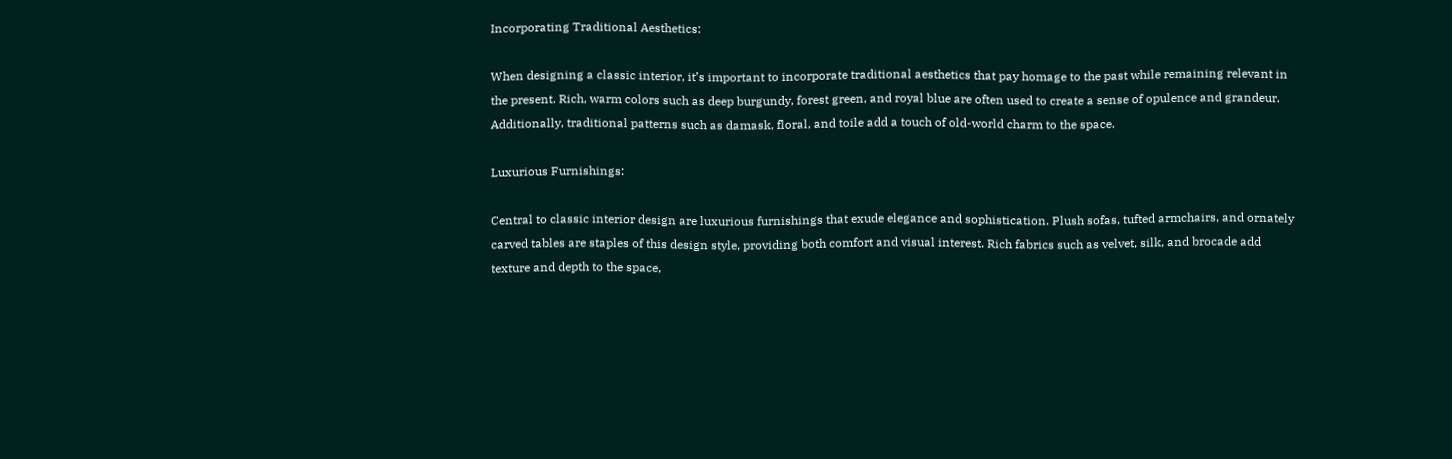Incorporating Traditional Aesthetics:

When designing a classic interior, it’s important to incorporate traditional aesthetics that pay homage to the past while remaining relevant in the present. Rich, warm colors such as deep burgundy, forest green, and royal blue are often used to create a sense of opulence and grandeur. Additionally, traditional patterns such as damask, floral, and toile add a touch of old-world charm to the space.

Luxurious Furnishings:

Central to classic interior design are luxurious furnishings that exude elegance and sophistication. Plush sofas, tufted armchairs, and ornately carved tables are staples of this design style, providing both comfort and visual interest. Rich fabrics such as velvet, silk, and brocade add texture and depth to the space,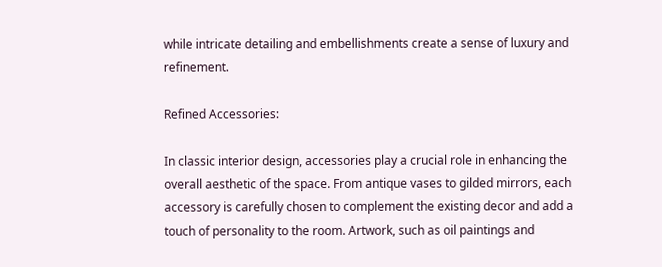while intricate detailing and embellishments create a sense of luxury and refinement.

Refined Accessories:

In classic interior design, accessories play a crucial role in enhancing the overall aesthetic of the space. From antique vases to gilded mirrors, each accessory is carefully chosen to complement the existing decor and add a touch of personality to the room. Artwork, such as oil paintings and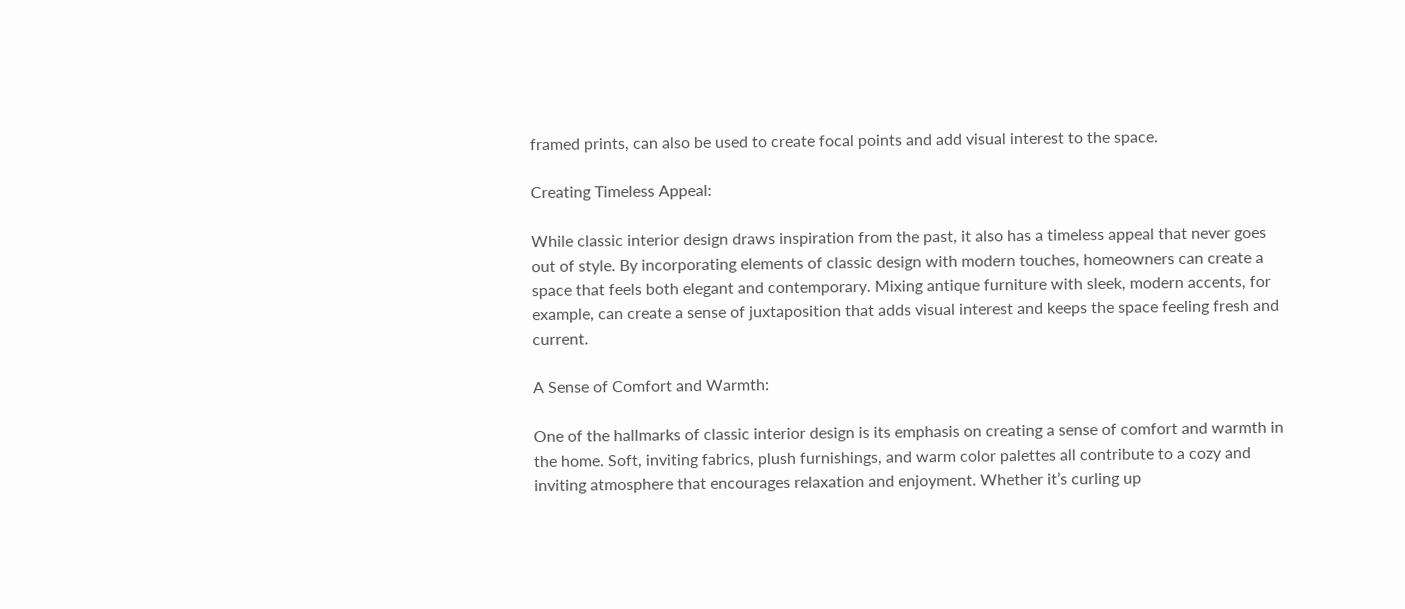framed prints, can also be used to create focal points and add visual interest to the space.

Creating Timeless Appeal:

While classic interior design draws inspiration from the past, it also has a timeless appeal that never goes out of style. By incorporating elements of classic design with modern touches, homeowners can create a space that feels both elegant and contemporary. Mixing antique furniture with sleek, modern accents, for example, can create a sense of juxtaposition that adds visual interest and keeps the space feeling fresh and current.

A Sense of Comfort and Warmth:

One of the hallmarks of classic interior design is its emphasis on creating a sense of comfort and warmth in the home. Soft, inviting fabrics, plush furnishings, and warm color palettes all contribute to a cozy and inviting atmosphere that encourages relaxation and enjoyment. Whether it’s curling up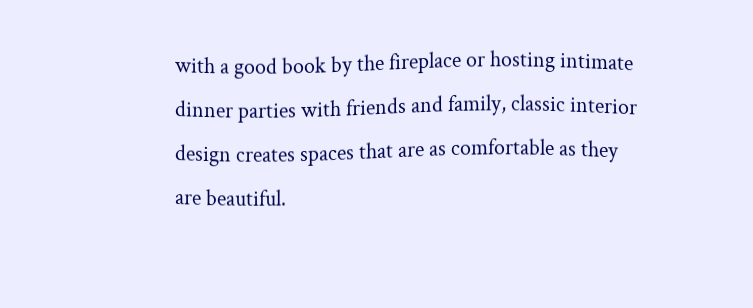with a good book by the fireplace or hosting intimate dinner parties with friends and family, classic interior design creates spaces that are as comfortable as they are beautiful.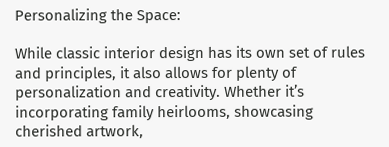Personalizing the Space:

While classic interior design has its own set of rules and principles, it also allows for plenty of personalization and creativity. Whether it’s incorporating family heirlooms, showcasing cherished artwork,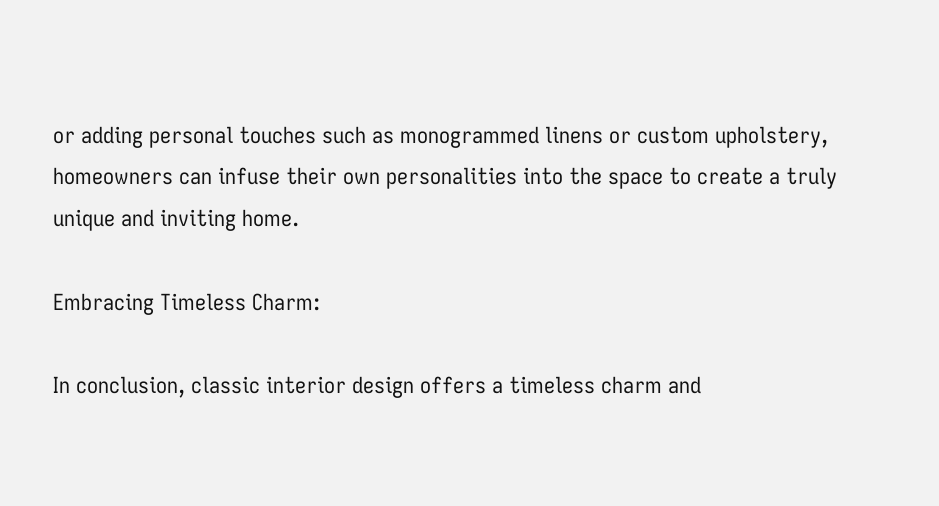or adding personal touches such as monogrammed linens or custom upholstery, homeowners can infuse their own personalities into the space to create a truly unique and inviting home.

Embracing Timeless Charm:

In conclusion, classic interior design offers a timeless charm and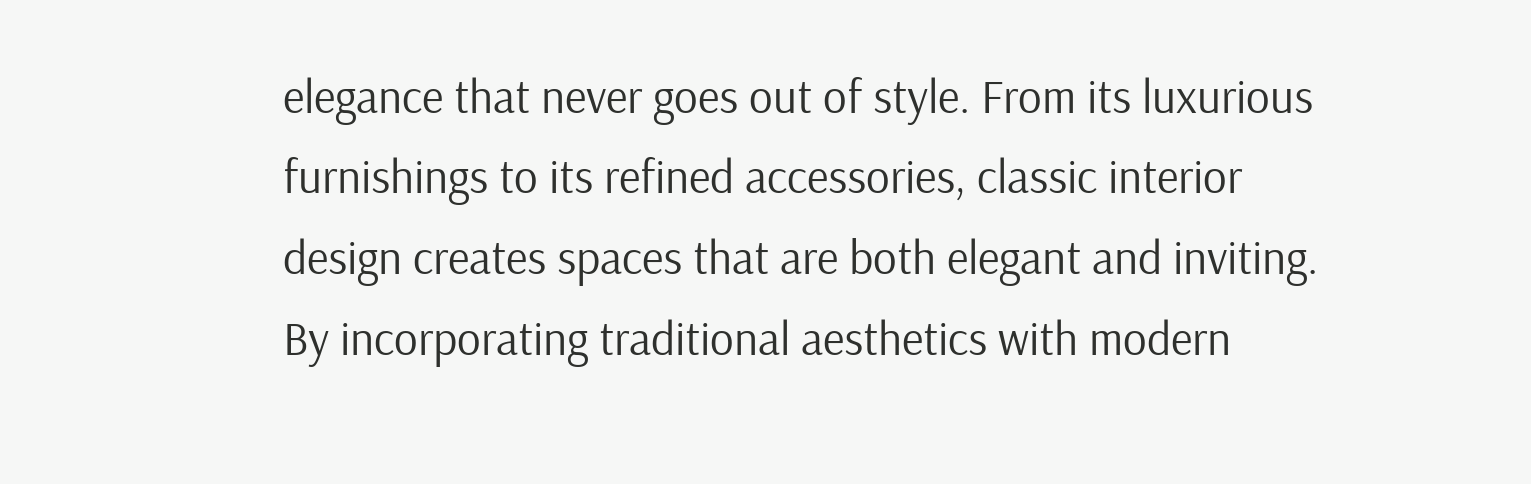elegance that never goes out of style. From its luxurious furnishings to its refined accessories, classic interior design creates spaces that are both elegant and inviting. By incorporating traditional aesthetics with modern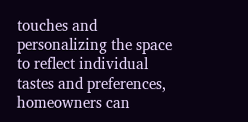touches and personalizing the space to reflect individual tastes and preferences, homeowners can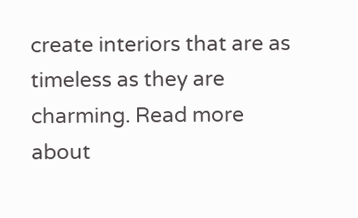create interiors that are as timeless as they are charming. Read more about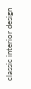classic interior design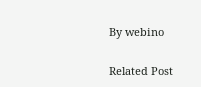By webino

Related Post